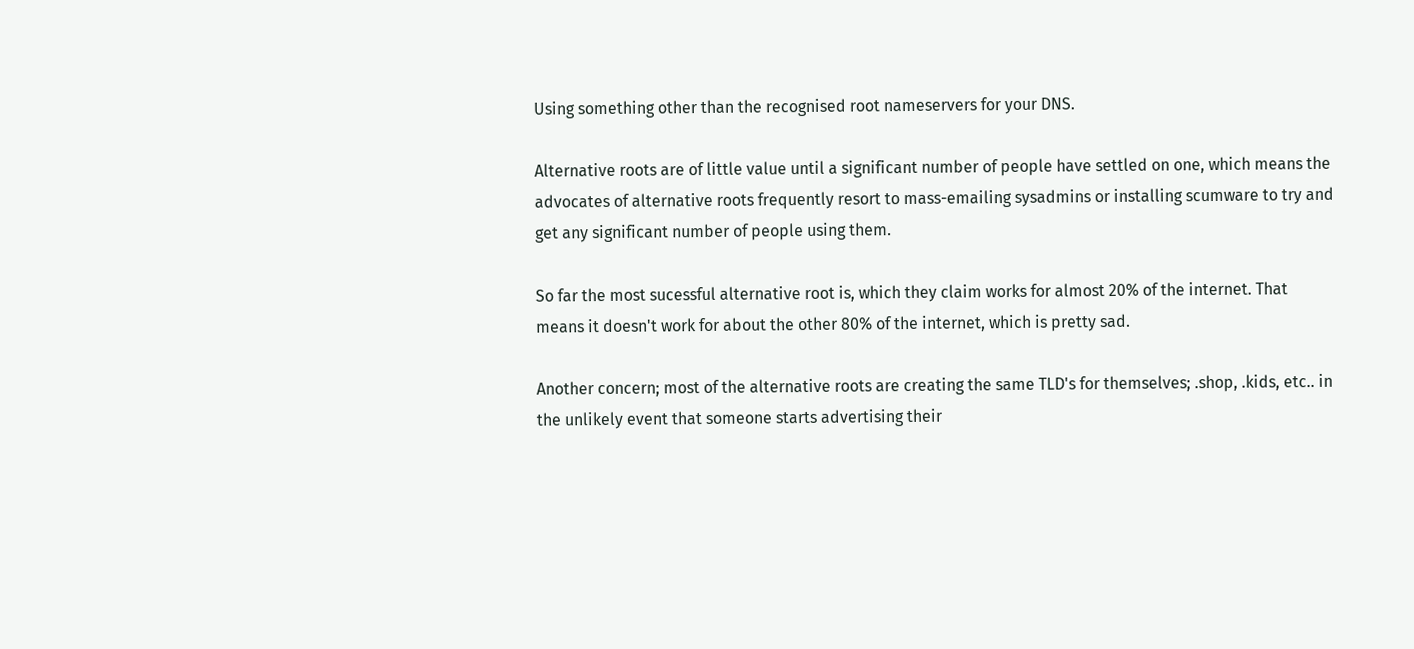Using something other than the recognised root nameservers for your DNS.

Alternative roots are of little value until a significant number of people have settled on one, which means the advocates of alternative roots frequently resort to mass-emailing sysadmins or installing scumware to try and get any significant number of people using them.

So far the most sucessful alternative root is, which they claim works for almost 20% of the internet. That means it doesn't work for about the other 80% of the internet, which is pretty sad.

Another concern; most of the alternative roots are creating the same TLD's for themselves; .shop, .kids, etc.. in the unlikely event that someone starts advertising their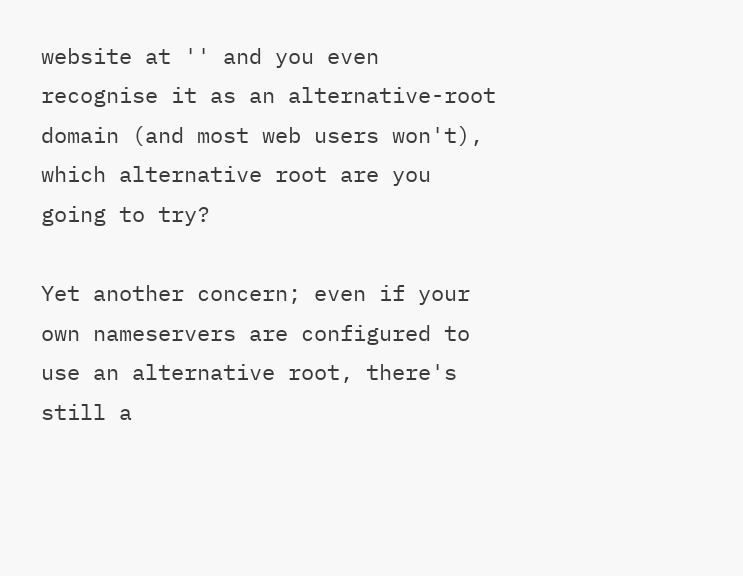website at '' and you even recognise it as an alternative-root domain (and most web users won't), which alternative root are you going to try?

Yet another concern; even if your own nameservers are configured to use an alternative root, there's still a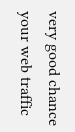very good chance your web traffic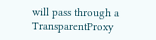will pass through a TransparentProxy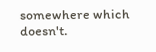somewhere which doesn't.